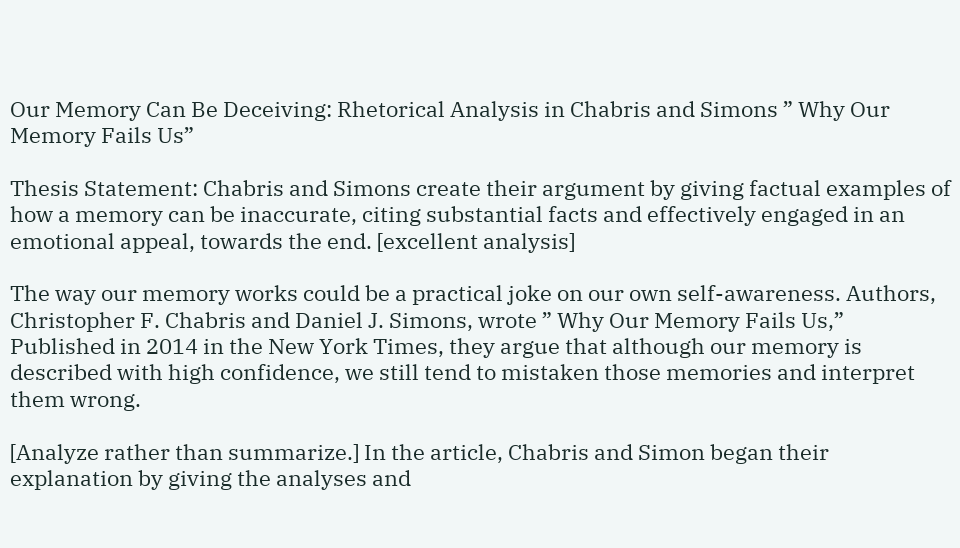Our Memory Can Be Deceiving: Rhetorical Analysis in Chabris and Simons ” Why Our Memory Fails Us”

Thesis Statement: Chabris and Simons create their argument by giving factual examples of how a memory can be inaccurate, citing substantial facts and effectively engaged in an emotional appeal, towards the end. [excellent analysis]

The way our memory works could be a practical joke on our own self-awareness. Authors, Christopher F. Chabris and Daniel J. Simons, wrote ” Why Our Memory Fails Us,” Published in 2014 in the New York Times, they argue that although our memory is described with high confidence, we still tend to mistaken those memories and interpret them wrong.

[Analyze rather than summarize.] In the article, Chabris and Simon began their explanation by giving the analyses and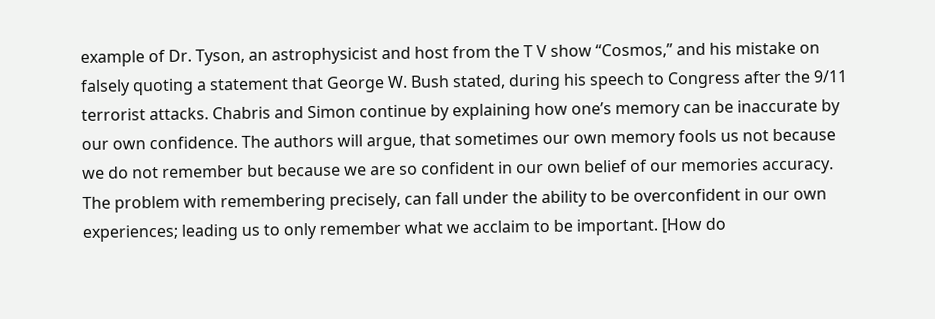example of Dr. Tyson, an astrophysicist and host from the T V show “Cosmos,” and his mistake on falsely quoting a statement that George W. Bush stated, during his speech to Congress after the 9/11 terrorist attacks. Chabris and Simon continue by explaining how one’s memory can be inaccurate by our own confidence. The authors will argue, that sometimes our own memory fools us not because we do not remember but because we are so confident in our own belief of our memories accuracy. The problem with remembering precisely, can fall under the ability to be overconfident in our own experiences; leading us to only remember what we acclaim to be important. [How do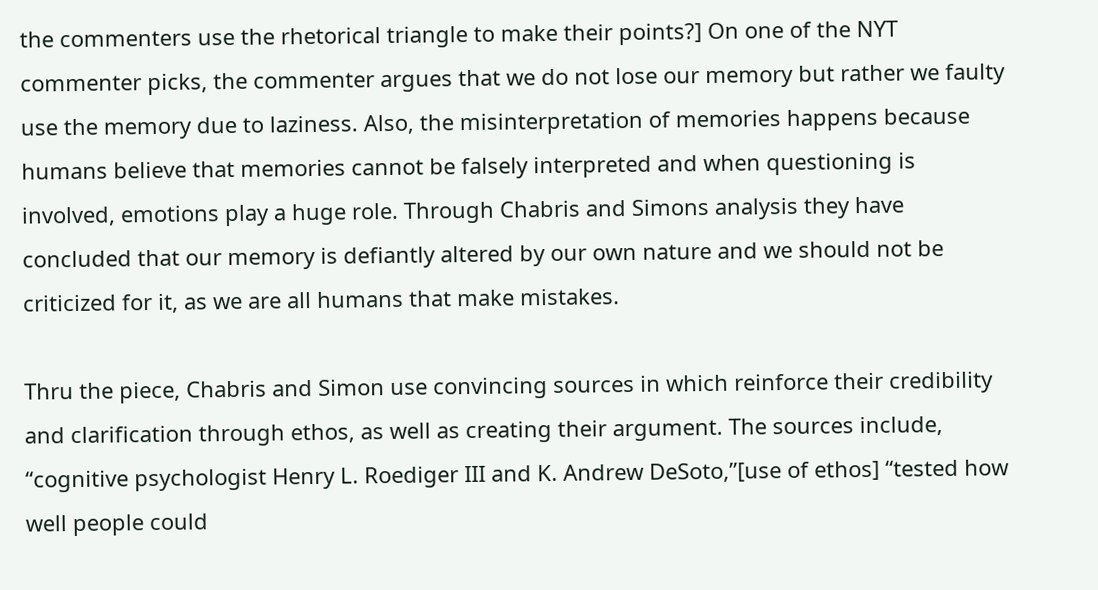the commenters use the rhetorical triangle to make their points?] On one of the NYT commenter picks, the commenter argues that we do not lose our memory but rather we faulty use the memory due to laziness. Also, the misinterpretation of memories happens because humans believe that memories cannot be falsely interpreted and when questioning is involved, emotions play a huge role. Through Chabris and Simons analysis they have concluded that our memory is defiantly altered by our own nature and we should not be criticized for it, as we are all humans that make mistakes.

Thru the piece, Chabris and Simon use convincing sources in which reinforce their credibility and clarification through ethos, as well as creating their argument. The sources include, “cognitive psychologist Henry L. Roediger III and K. Andrew DeSoto,”[use of ethos] “tested how well people could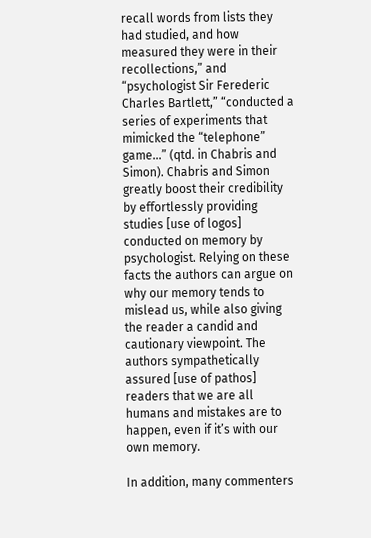recall words from lists they had studied, and how measured they were in their recollections,” and “psychologist Sir Ferederic Charles Bartlett,” “conducted a series of experiments that mimicked the “telephone” game…” (qtd. in Chabris and Simon). Chabris and Simon greatly boost their credibility by effortlessly providing studies [use of logos] conducted on memory by psychologist. Relying on these facts the authors can argue on why our memory tends to mislead us, while also giving the reader a candid and cautionary viewpoint. The authors sympathetically assured [use of pathos] readers that we are all humans and mistakes are to happen, even if it’s with our own memory.

In addition, many commenters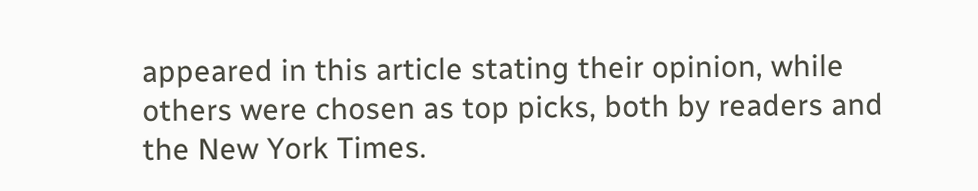appeared in this article stating their opinion, while others were chosen as top picks, both by readers and the New York Times.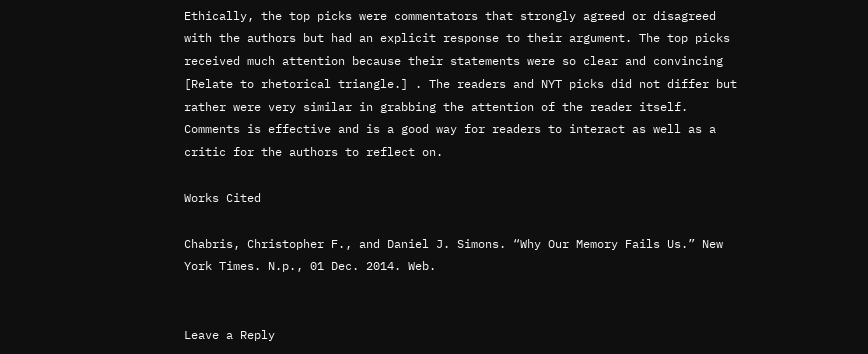Ethically, the top picks were commentators that strongly agreed or disagreed with the authors but had an explicit response to their argument. The top picks received much attention because their statements were so clear and convincing [Relate to rhetorical triangle.] . The readers and NYT picks did not differ but rather were very similar in grabbing the attention of the reader itself. Comments is effective and is a good way for readers to interact as well as a critic for the authors to reflect on.

Works Cited

Chabris, Christopher F., and Daniel J. Simons. “Why Our Memory Fails Us.” New York Times. N.p., 01 Dec. 2014. Web.


Leave a Reply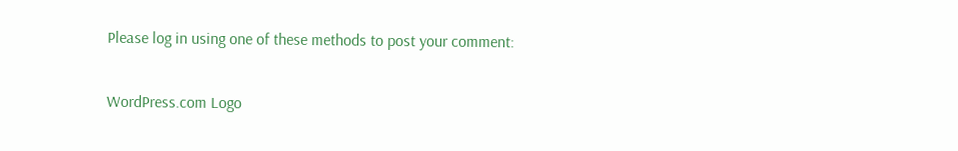Please log in using one of these methods to post your comment:

WordPress.com Logo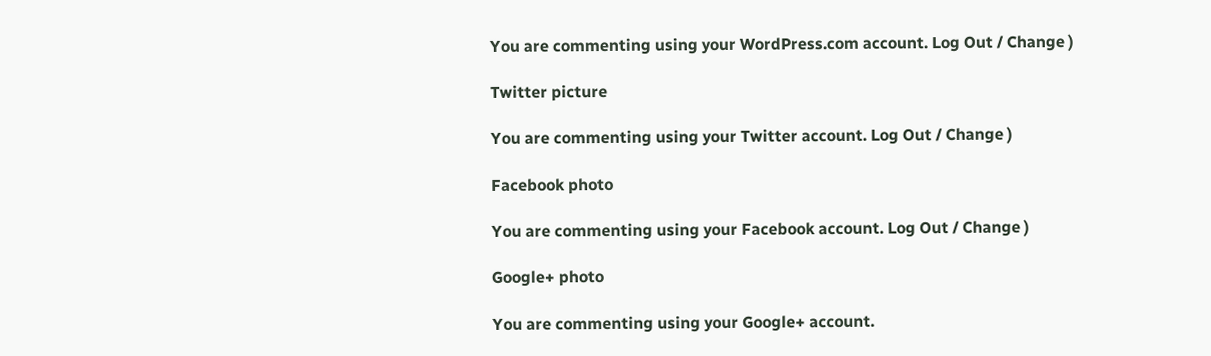You are commenting using your WordPress.com account. Log Out / Change )

Twitter picture

You are commenting using your Twitter account. Log Out / Change )

Facebook photo

You are commenting using your Facebook account. Log Out / Change )

Google+ photo

You are commenting using your Google+ account.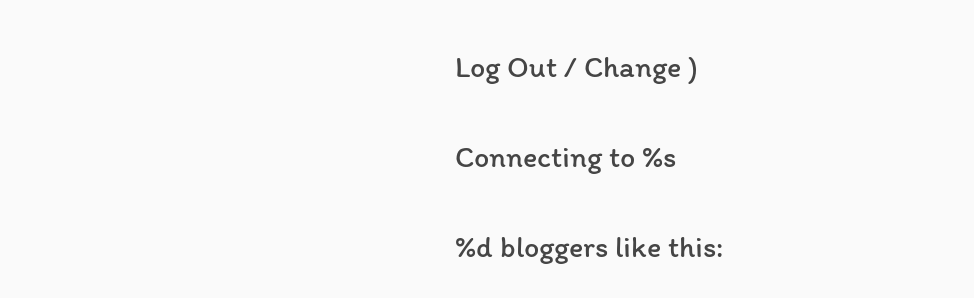Log Out / Change )

Connecting to %s

%d bloggers like this: